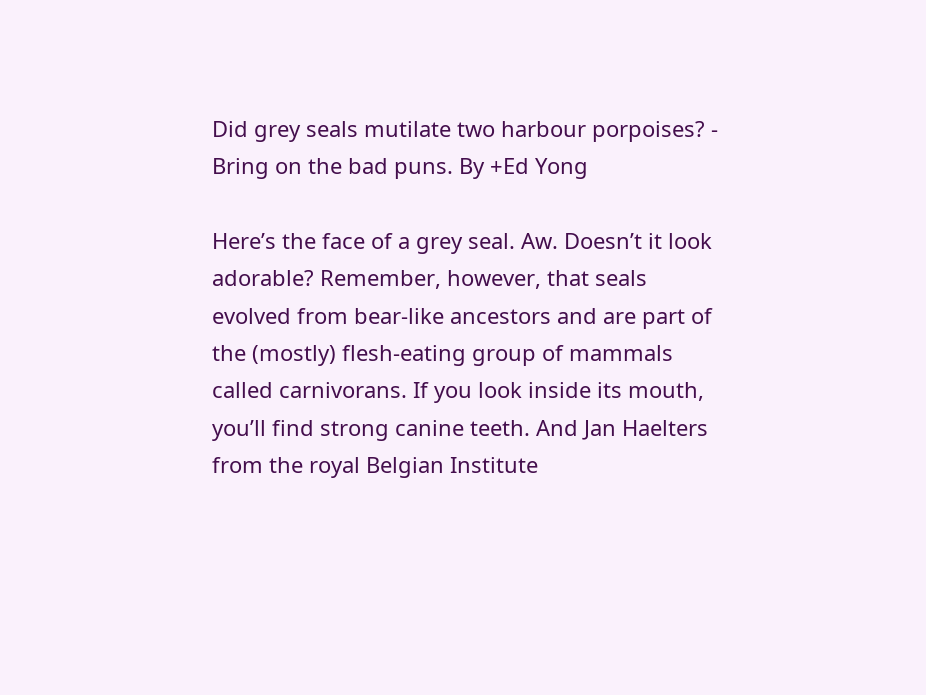Did grey seals mutilate two harbour porpoises? - Bring on the bad puns. By +Ed Yong

Here’s the face of a grey seal. Aw. Doesn’t it look adorable? Remember, however, that seals evolved from bear-like ancestors and are part of the (mostly) flesh-eating group of mammals called carnivorans. If you look inside its mouth, you’ll find strong canine teeth. And Jan Haelters from the royal Belgian Institute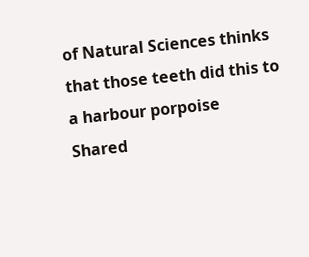of Natural Sciences thinks that those teeth did this to a harbour porpoise
Shared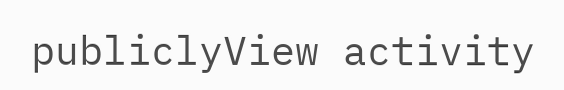publiclyView activity